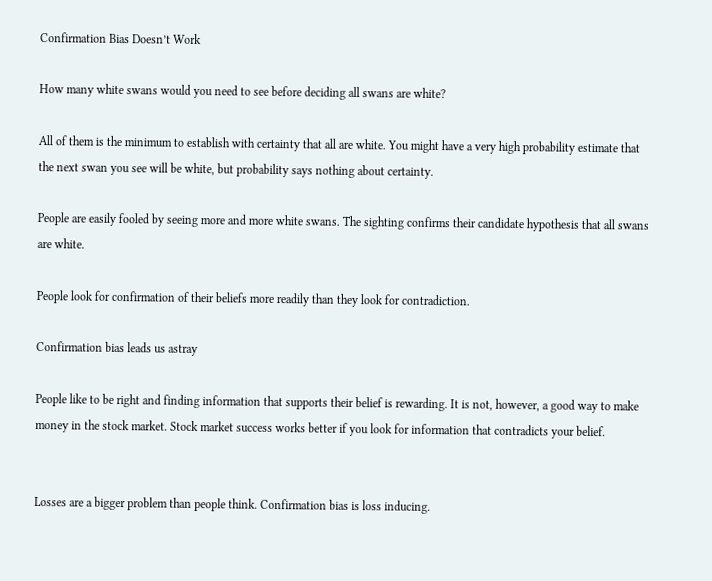Confirmation Bias Doesn’t Work

How many white swans would you need to see before deciding all swans are white?

All of them is the minimum to establish with certainty that all are white. You might have a very high probability estimate that the next swan you see will be white, but probability says nothing about certainty.

People are easily fooled by seeing more and more white swans. The sighting confirms their candidate hypothesis that all swans are white.

People look for confirmation of their beliefs more readily than they look for contradiction.

Confirmation bias leads us astray

People like to be right and finding information that supports their belief is rewarding. It is not, however, a good way to make money in the stock market. Stock market success works better if you look for information that contradicts your belief.


Losses are a bigger problem than people think. Confirmation bias is loss inducing.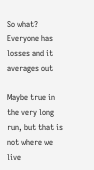So what? Everyone has losses and it averages out

Maybe true in the very long run, but that is not where we live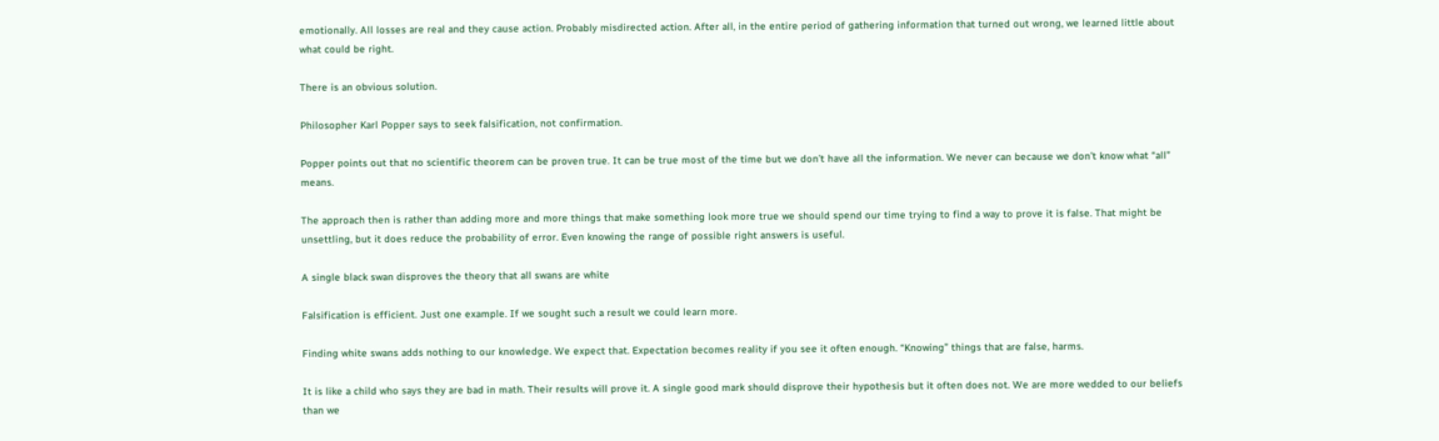emotionally. All losses are real and they cause action. Probably misdirected action. After all, in the entire period of gathering information that turned out wrong, we learned little about what could be right.

There is an obvious solution.

Philosopher Karl Popper says to seek falsification, not confirmation.

Popper points out that no scientific theorem can be proven true. It can be true most of the time but we don’t have all the information. We never can because we don’t know what “all” means.

The approach then is rather than adding more and more things that make something look more true we should spend our time trying to find a way to prove it is false. That might be unsettling, but it does reduce the probability of error. Even knowing the range of possible right answers is useful.

A single black swan disproves the theory that all swans are white

Falsification is efficient. Just one example. If we sought such a result we could learn more.

Finding white swans adds nothing to our knowledge. We expect that. Expectation becomes reality if you see it often enough. “Knowing” things that are false, harms.

It is like a child who says they are bad in math. Their results will prove it. A single good mark should disprove their hypothesis but it often does not. We are more wedded to our beliefs than we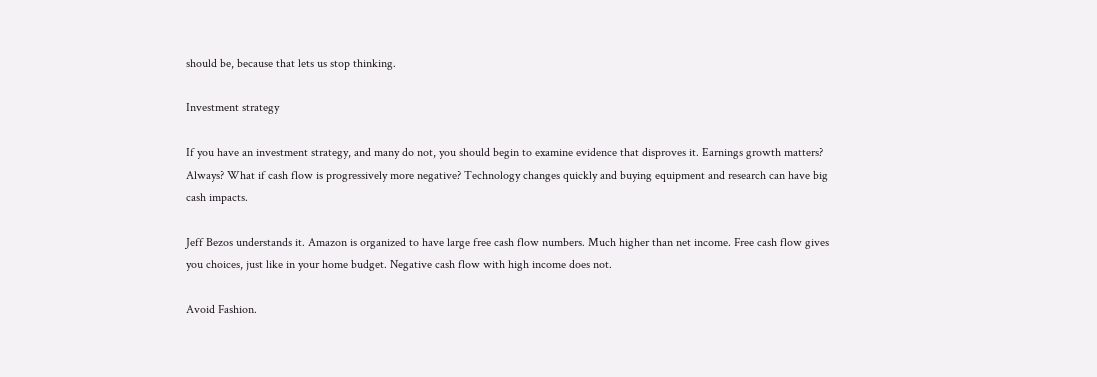should be, because that lets us stop thinking.

Investment strategy

If you have an investment strategy, and many do not, you should begin to examine evidence that disproves it. Earnings growth matters? Always? What if cash flow is progressively more negative? Technology changes quickly and buying equipment and research can have big cash impacts.

Jeff Bezos understands it. Amazon is organized to have large free cash flow numbers. Much higher than net income. Free cash flow gives you choices, just like in your home budget. Negative cash flow with high income does not.

Avoid Fashion.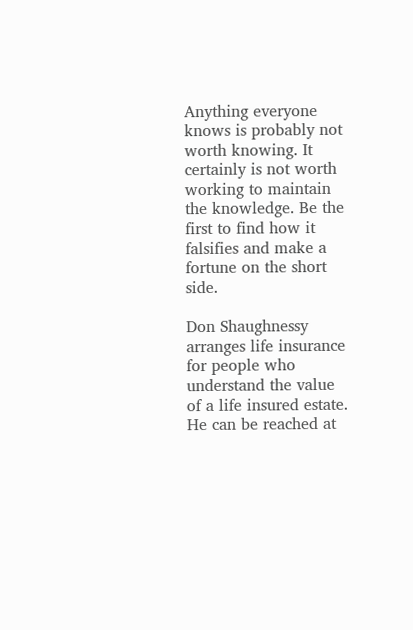Anything everyone knows is probably not worth knowing. It certainly is not worth working to maintain the knowledge. Be the first to find how it falsifies and make a fortune on the short side.

Don Shaughnessy arranges life insurance for people who understand the value of a life insured estate. He can be reached at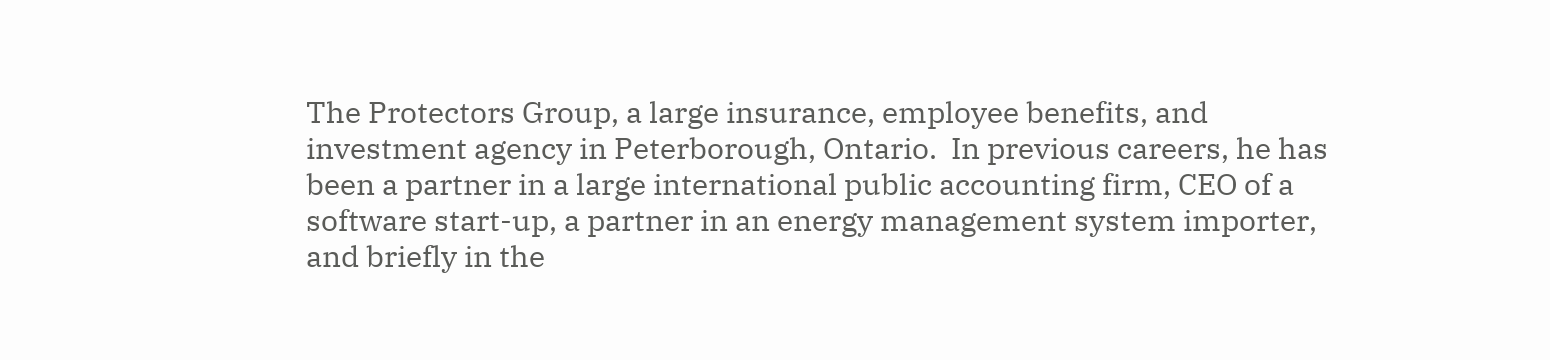The Protectors Group, a large insurance, employee benefits, and investment agency in Peterborough, Ontario.  In previous careers, he has been a partner in a large international public accounting firm, CEO of a software start-up, a partner in an energy management system importer, and briefly in the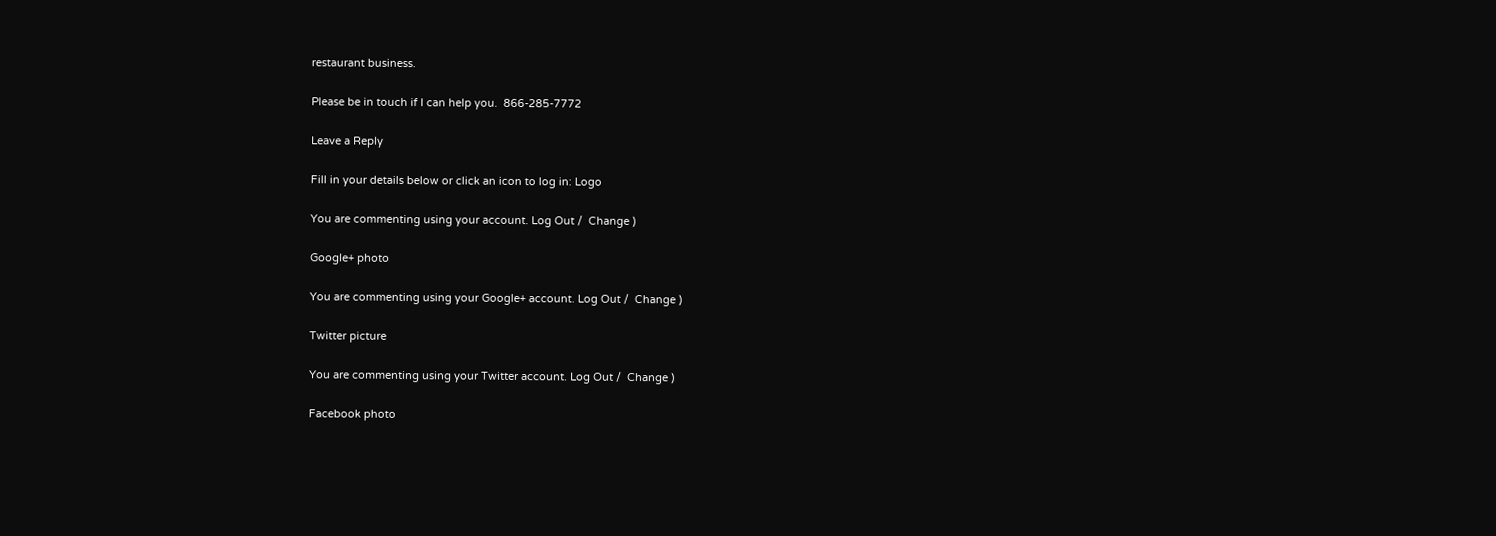restaurant business.

Please be in touch if I can help you.  866-285-7772

Leave a Reply

Fill in your details below or click an icon to log in: Logo

You are commenting using your account. Log Out /  Change )

Google+ photo

You are commenting using your Google+ account. Log Out /  Change )

Twitter picture

You are commenting using your Twitter account. Log Out /  Change )

Facebook photo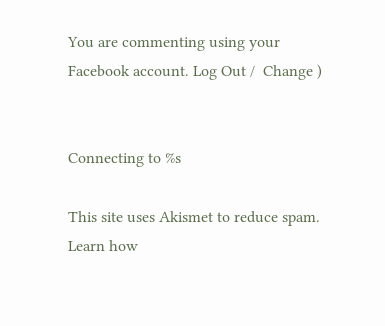You are commenting using your Facebook account. Log Out /  Change )


Connecting to %s

This site uses Akismet to reduce spam. Learn how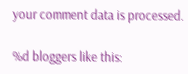your comment data is processed.

%d bloggers like this: